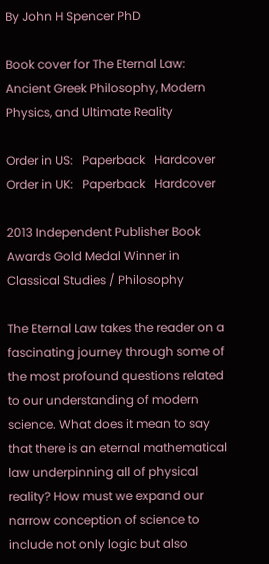By John H Spencer PhD

Book cover for The Eternal Law: Ancient Greek Philosophy, Modern Physics, and Ultimate Reality

Order in US:   Paperback   Hardcover
Order in UK:   Paperback   Hardcover

2013 Independent Publisher Book Awards Gold Medal Winner in Classical Studies / Philosophy

The Eternal Law takes the reader on a fascinating journey through some of the most profound questions related to our understanding of modern science. What does it mean to say that there is an eternal mathematical law underpinning all of physical reality? How must we expand our narrow conception of science to include not only logic but also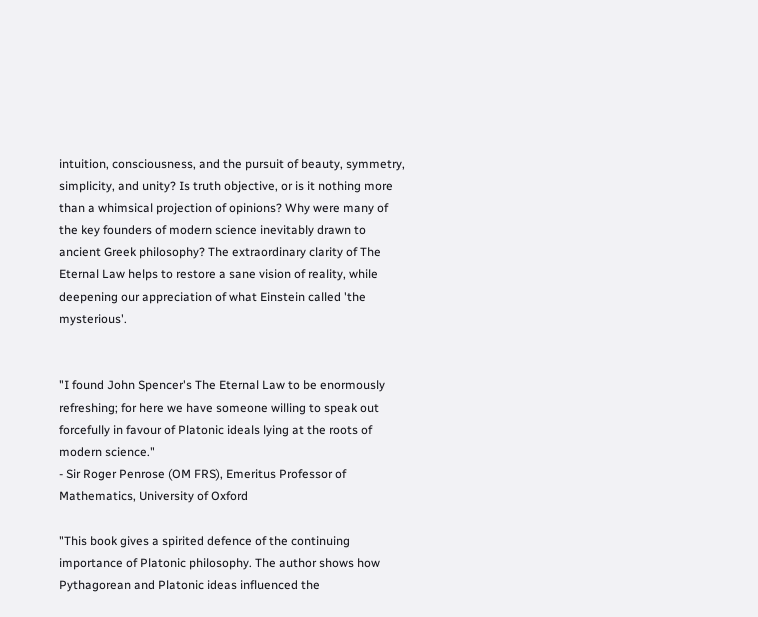intuition, consciousness, and the pursuit of beauty, symmetry, simplicity, and unity? Is truth objective, or is it nothing more than a whimsical projection of opinions? Why were many of the key founders of modern science inevitably drawn to ancient Greek philosophy? The extraordinary clarity of The Eternal Law helps to restore a sane vision of reality, while deepening our appreciation of what Einstein called 'the mysterious'.


"I found John Spencer's The Eternal Law to be enormously refreshing; for here we have someone willing to speak out forcefully in favour of Platonic ideals lying at the roots of modern science."
- Sir Roger Penrose (OM FRS), Emeritus Professor of Mathematics, University of Oxford

"This book gives a spirited defence of the continuing importance of Platonic philosophy. The author shows how Pythagorean and Platonic ideas influenced the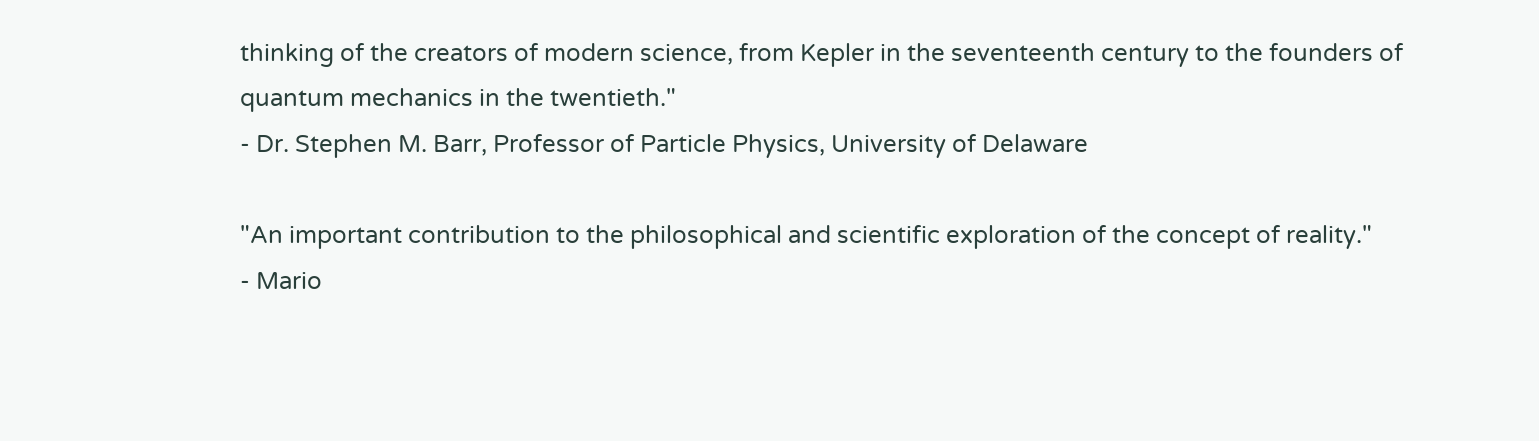thinking of the creators of modern science, from Kepler in the seventeenth century to the founders of quantum mechanics in the twentieth."
- Dr. Stephen M. Barr, Professor of Particle Physics, University of Delaware

"An important contribution to the philosophical and scientific exploration of the concept of reality."
- Mario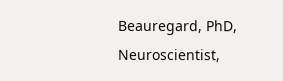Beauregard, PhD, Neuroscientist,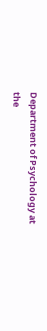Department of Psychology at the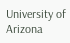University of Arizona